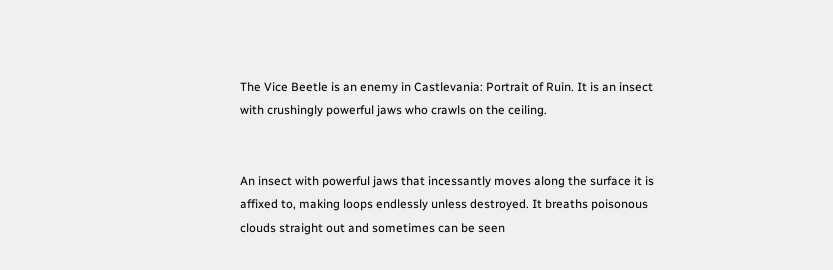The Vice Beetle is an enemy in Castlevania: Portrait of Ruin. It is an insect with crushingly powerful jaws who crawls on the ceiling.


An insect with powerful jaws that incessantly moves along the surface it is affixed to, making loops endlessly unless destroyed. It breaths poisonous clouds straight out and sometimes can be seen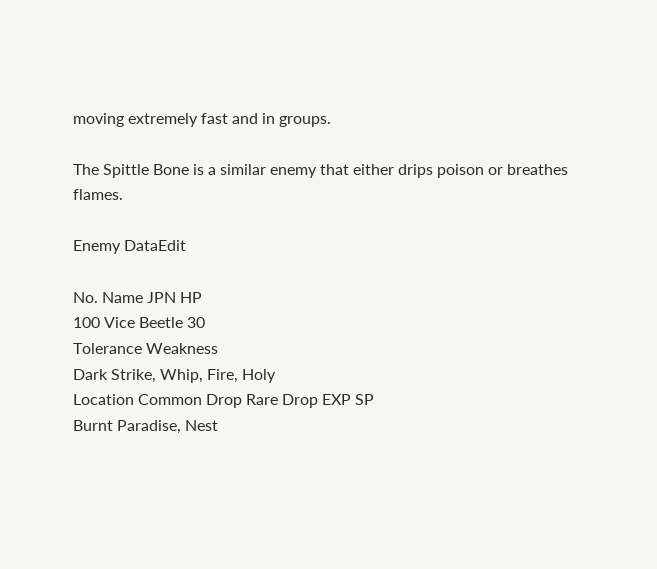moving extremely fast and in groups.

The Spittle Bone is a similar enemy that either drips poison or breathes flames.

Enemy DataEdit

No. Name JPN HP
100 Vice Beetle 30
Tolerance Weakness
Dark Strike, Whip, Fire, Holy
Location Common Drop Rare Drop EXP SP
Burnt Paradise, Nest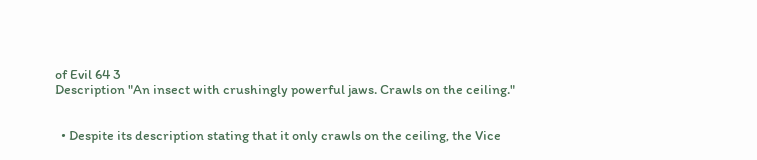of Evil 64 3
Description "An insect with crushingly powerful jaws. Crawls on the ceiling."


  • Despite its description stating that it only crawls on the ceiling, the Vice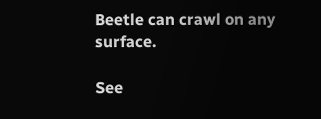Beetle can crawl on any surface.

See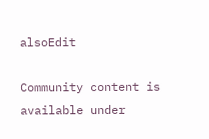alsoEdit

Community content is available under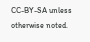CC-BY-SA unless otherwise noted.